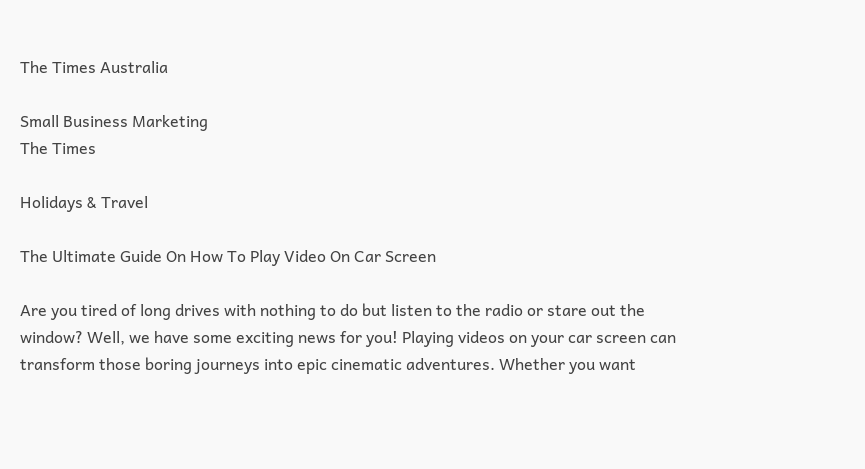The Times Australia

Small Business Marketing
The Times

Holidays & Travel

The Ultimate Guide On How To Play Video On Car Screen

Are you tired of long drives with nothing to do but listen to the radio or stare out the window? Well, we have some exciting news for you! Playing videos on your car screen can transform those boring journeys into epic cinematic adventures. Whether you want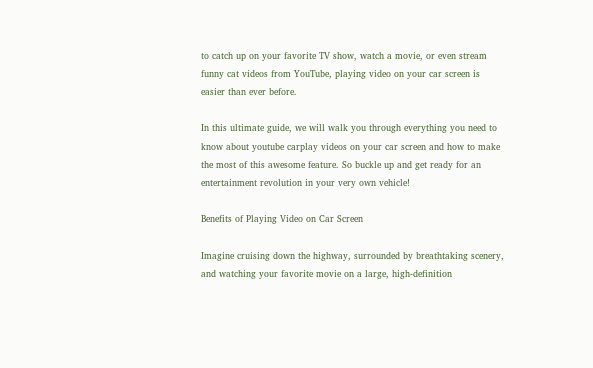to catch up on your favorite TV show, watch a movie, or even stream funny cat videos from YouTube, playing video on your car screen is easier than ever before.

In this ultimate guide, we will walk you through everything you need to know about youtube carplay videos on your car screen and how to make the most of this awesome feature. So buckle up and get ready for an entertainment revolution in your very own vehicle!

Benefits of Playing Video on Car Screen

Imagine cruising down the highway, surrounded by breathtaking scenery, and watching your favorite movie on a large, high-definition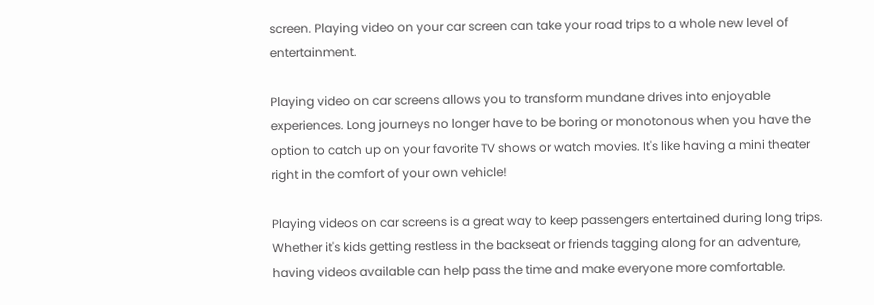screen. Playing video on your car screen can take your road trips to a whole new level of entertainment.

Playing video on car screens allows you to transform mundane drives into enjoyable experiences. Long journeys no longer have to be boring or monotonous when you have the option to catch up on your favorite TV shows or watch movies. It's like having a mini theater right in the comfort of your own vehicle!

Playing videos on car screens is a great way to keep passengers entertained during long trips. Whether it's kids getting restless in the backseat or friends tagging along for an adventure, having videos available can help pass the time and make everyone more comfortable.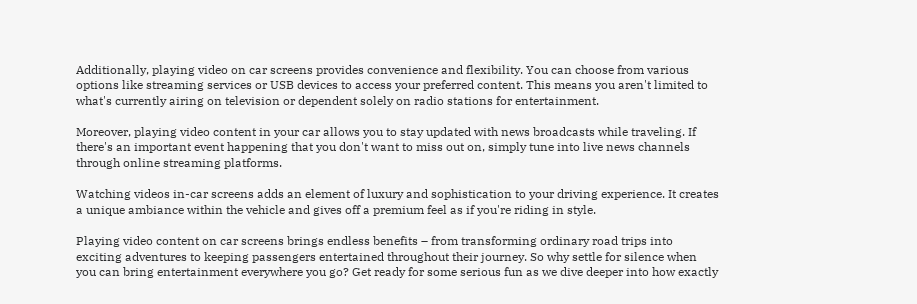Additionally, playing video on car screens provides convenience and flexibility. You can choose from various options like streaming services or USB devices to access your preferred content. This means you aren't limited to what's currently airing on television or dependent solely on radio stations for entertainment.

Moreover, playing video content in your car allows you to stay updated with news broadcasts while traveling. If there's an important event happening that you don't want to miss out on, simply tune into live news channels through online streaming platforms.

Watching videos in-car screens adds an element of luxury and sophistication to your driving experience. It creates a unique ambiance within the vehicle and gives off a premium feel as if you're riding in style.

Playing video content on car screens brings endless benefits – from transforming ordinary road trips into exciting adventures to keeping passengers entertained throughout their journey. So why settle for silence when you can bring entertainment everywhere you go? Get ready for some serious fun as we dive deeper into how exactly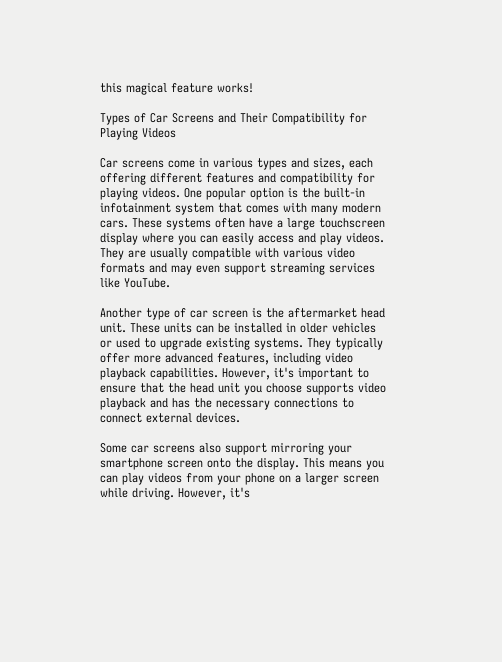this magical feature works!

Types of Car Screens and Their Compatibility for Playing Videos

Car screens come in various types and sizes, each offering different features and compatibility for playing videos. One popular option is the built-in infotainment system that comes with many modern cars. These systems often have a large touchscreen display where you can easily access and play videos. They are usually compatible with various video formats and may even support streaming services like YouTube.

Another type of car screen is the aftermarket head unit. These units can be installed in older vehicles or used to upgrade existing systems. They typically offer more advanced features, including video playback capabilities. However, it's important to ensure that the head unit you choose supports video playback and has the necessary connections to connect external devices.

Some car screens also support mirroring your smartphone screen onto the display. This means you can play videos from your phone on a larger screen while driving. However, it's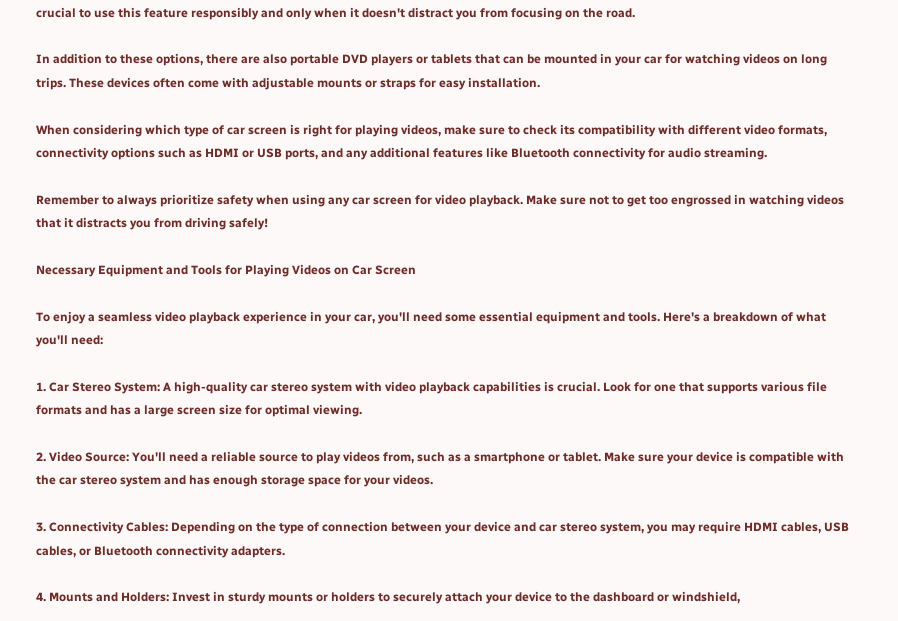crucial to use this feature responsibly and only when it doesn't distract you from focusing on the road.

In addition to these options, there are also portable DVD players or tablets that can be mounted in your car for watching videos on long trips. These devices often come with adjustable mounts or straps for easy installation.

When considering which type of car screen is right for playing videos, make sure to check its compatibility with different video formats, connectivity options such as HDMI or USB ports, and any additional features like Bluetooth connectivity for audio streaming.

Remember to always prioritize safety when using any car screen for video playback. Make sure not to get too engrossed in watching videos that it distracts you from driving safely!

Necessary Equipment and Tools for Playing Videos on Car Screen

To enjoy a seamless video playback experience in your car, you'll need some essential equipment and tools. Here's a breakdown of what you'll need:

1. Car Stereo System: A high-quality car stereo system with video playback capabilities is crucial. Look for one that supports various file formats and has a large screen size for optimal viewing.

2. Video Source: You'll need a reliable source to play videos from, such as a smartphone or tablet. Make sure your device is compatible with the car stereo system and has enough storage space for your videos.

3. Connectivity Cables: Depending on the type of connection between your device and car stereo system, you may require HDMI cables, USB cables, or Bluetooth connectivity adapters.

4. Mounts and Holders: Invest in sturdy mounts or holders to securely attach your device to the dashboard or windshield,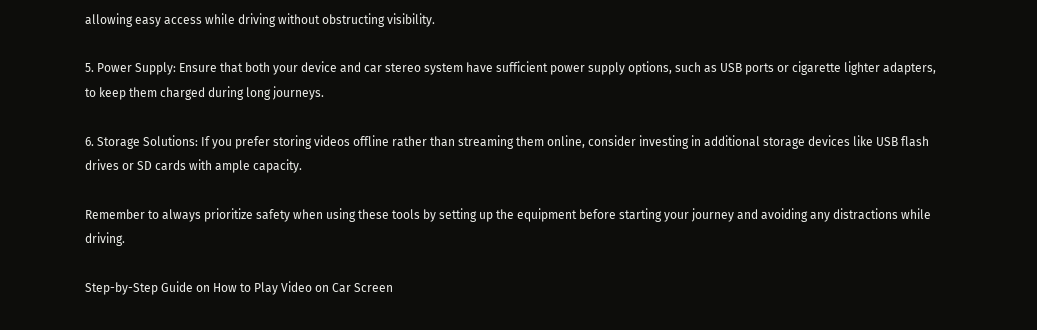allowing easy access while driving without obstructing visibility.

5. Power Supply: Ensure that both your device and car stereo system have sufficient power supply options, such as USB ports or cigarette lighter adapters, to keep them charged during long journeys.

6. Storage Solutions: If you prefer storing videos offline rather than streaming them online, consider investing in additional storage devices like USB flash drives or SD cards with ample capacity.

Remember to always prioritize safety when using these tools by setting up the equipment before starting your journey and avoiding any distractions while driving.

Step-by-Step Guide on How to Play Video on Car Screen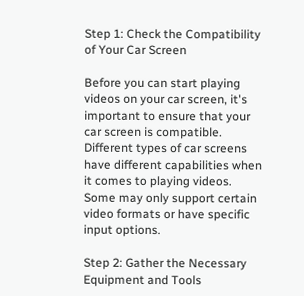Step 1: Check the Compatibility of Your Car Screen

Before you can start playing videos on your car screen, it's important to ensure that your car screen is compatible. Different types of car screens have different capabilities when it comes to playing videos. Some may only support certain video formats or have specific input options.

Step 2: Gather the Necessary Equipment and Tools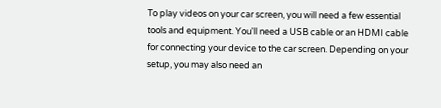To play videos on your car screen, you will need a few essential tools and equipment. You'll need a USB cable or an HDMI cable for connecting your device to the car screen. Depending on your setup, you may also need an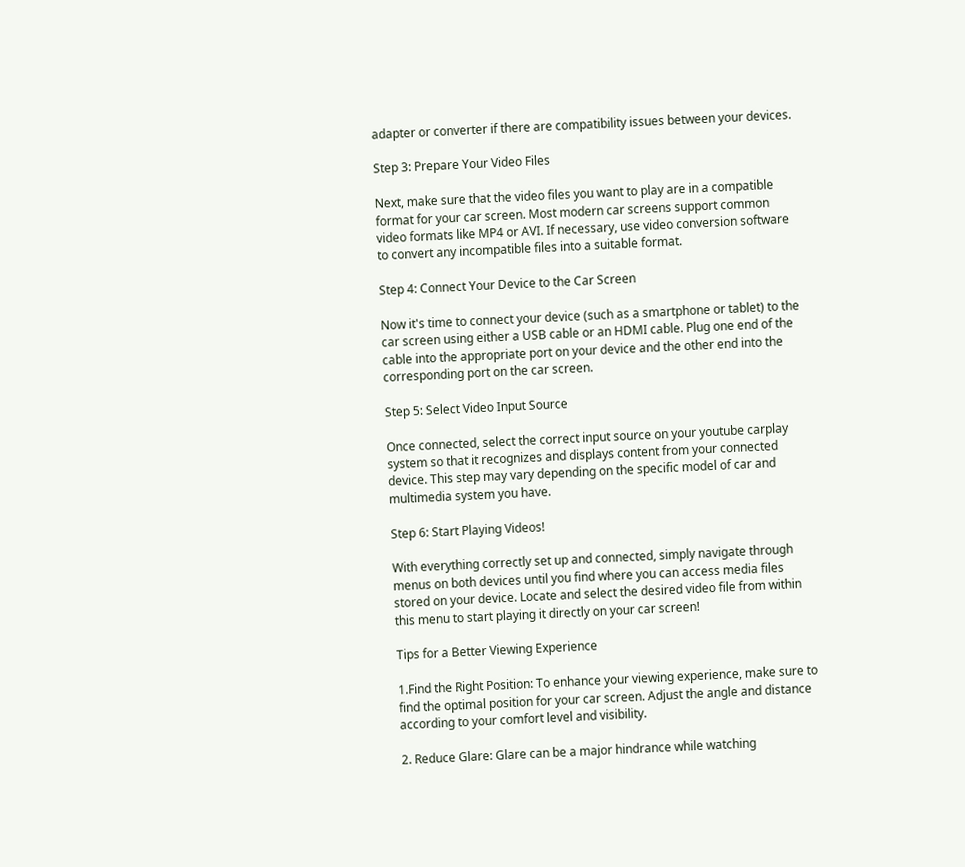adapter or converter if there are compatibility issues between your devices.

Step 3: Prepare Your Video Files

Next, make sure that the video files you want to play are in a compatible format for your car screen. Most modern car screens support common video formats like MP4 or AVI. If necessary, use video conversion software to convert any incompatible files into a suitable format.

Step 4: Connect Your Device to the Car Screen

Now it's time to connect your device (such as a smartphone or tablet) to the car screen using either a USB cable or an HDMI cable. Plug one end of the cable into the appropriate port on your device and the other end into the corresponding port on the car screen.

Step 5: Select Video Input Source

Once connected, select the correct input source on your youtube carplay system so that it recognizes and displays content from your connected device. This step may vary depending on the specific model of car and multimedia system you have.

Step 6: Start Playing Videos!

With everything correctly set up and connected, simply navigate through menus on both devices until you find where you can access media files stored on your device. Locate and select the desired video file from within this menu to start playing it directly on your car screen!

Tips for a Better Viewing Experience

1.Find the Right Position: To enhance your viewing experience, make sure to find the optimal position for your car screen. Adjust the angle and distance according to your comfort level and visibility.

2. Reduce Glare: Glare can be a major hindrance while watching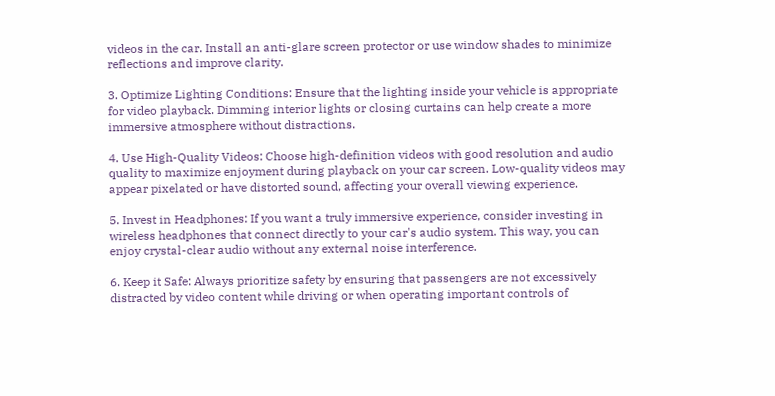videos in the car. Install an anti-glare screen protector or use window shades to minimize reflections and improve clarity.

3. Optimize Lighting Conditions: Ensure that the lighting inside your vehicle is appropriate for video playback. Dimming interior lights or closing curtains can help create a more immersive atmosphere without distractions.

4. Use High-Quality Videos: Choose high-definition videos with good resolution and audio quality to maximize enjoyment during playback on your car screen. Low-quality videos may appear pixelated or have distorted sound, affecting your overall viewing experience.

5. Invest in Headphones: If you want a truly immersive experience, consider investing in wireless headphones that connect directly to your car's audio system. This way, you can enjoy crystal-clear audio without any external noise interference.

6. Keep it Safe: Always prioritize safety by ensuring that passengers are not excessively distracted by video content while driving or when operating important controls of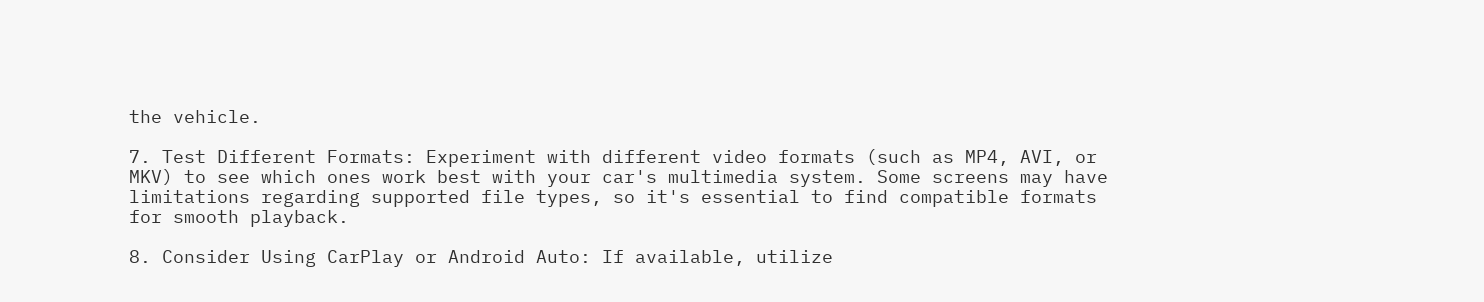the vehicle.

7. Test Different Formats: Experiment with different video formats (such as MP4, AVI, or MKV) to see which ones work best with your car's multimedia system. Some screens may have limitations regarding supported file types, so it's essential to find compatible formats for smooth playback.

8. Consider Using CarPlay or Android Auto: If available, utilize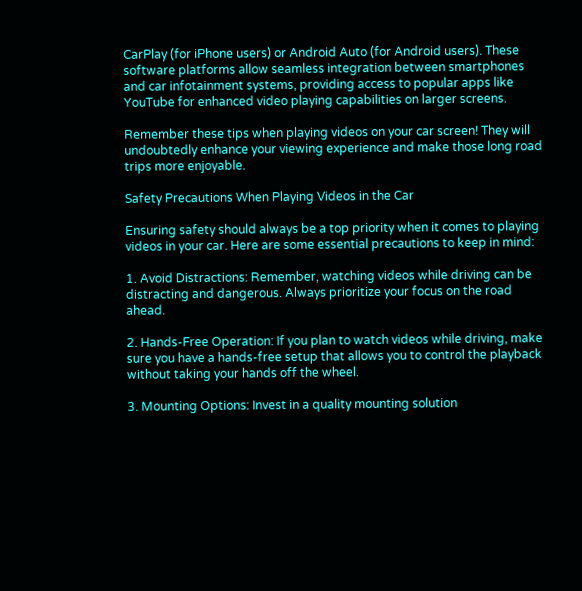CarPlay (for iPhone users) or Android Auto (for Android users). These software platforms allow seamless integration between smartphones and car infotainment systems, providing access to popular apps like YouTube for enhanced video playing capabilities on larger screens.

Remember these tips when playing videos on your car screen! They will undoubtedly enhance your viewing experience and make those long road trips more enjoyable.

Safety Precautions When Playing Videos in the Car

Ensuring safety should always be a top priority when it comes to playing videos in your car. Here are some essential precautions to keep in mind:

1. Avoid Distractions: Remember, watching videos while driving can be distracting and dangerous. Always prioritize your focus on the road ahead.

2. Hands-Free Operation: If you plan to watch videos while driving, make sure you have a hands-free setup that allows you to control the playback without taking your hands off the wheel.

3. Mounting Options: Invest in a quality mounting solution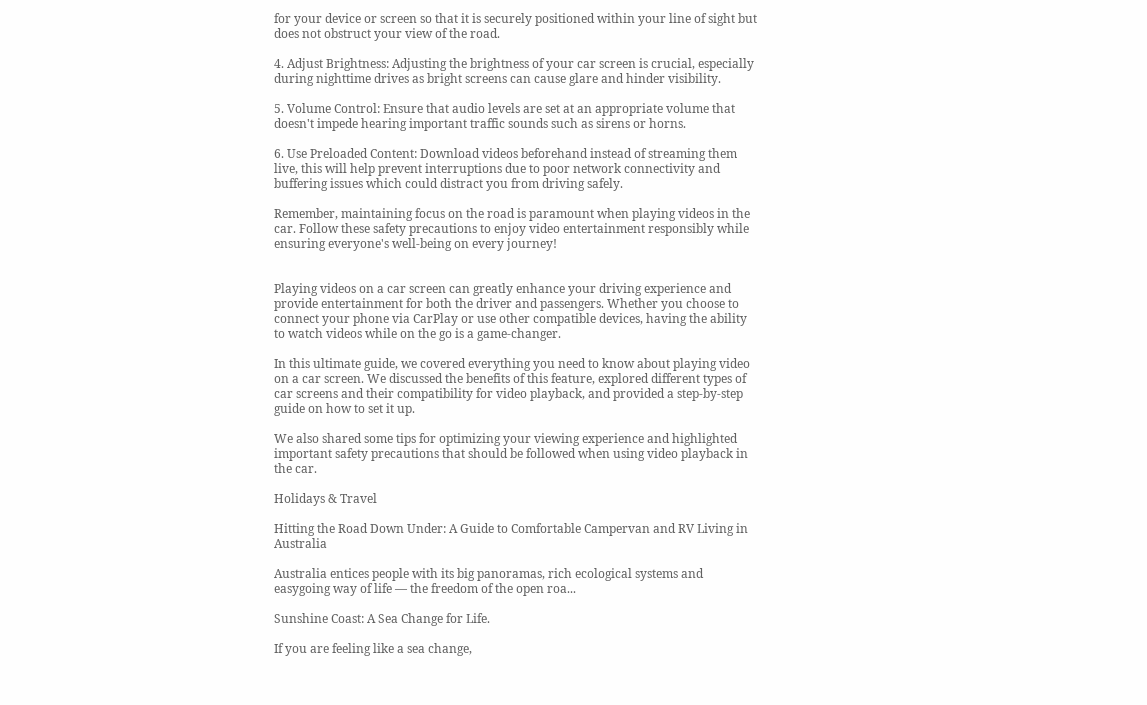for your device or screen so that it is securely positioned within your line of sight but does not obstruct your view of the road.

4. Adjust Brightness: Adjusting the brightness of your car screen is crucial, especially during nighttime drives as bright screens can cause glare and hinder visibility.

5. Volume Control: Ensure that audio levels are set at an appropriate volume that doesn't impede hearing important traffic sounds such as sirens or horns.

6. Use Preloaded Content: Download videos beforehand instead of streaming them live, this will help prevent interruptions due to poor network connectivity and buffering issues which could distract you from driving safely.

Remember, maintaining focus on the road is paramount when playing videos in the car. Follow these safety precautions to enjoy video entertainment responsibly while ensuring everyone's well-being on every journey!


Playing videos on a car screen can greatly enhance your driving experience and provide entertainment for both the driver and passengers. Whether you choose to connect your phone via CarPlay or use other compatible devices, having the ability to watch videos while on the go is a game-changer.

In this ultimate guide, we covered everything you need to know about playing video on a car screen. We discussed the benefits of this feature, explored different types of car screens and their compatibility for video playback, and provided a step-by-step guide on how to set it up.

We also shared some tips for optimizing your viewing experience and highlighted important safety precautions that should be followed when using video playback in the car.

Holidays & Travel

Hitting the Road Down Under: A Guide to Comfortable Campervan and RV Living in Australia

Australia entices people with its big panoramas, rich ecological systems and easygoing way of life — the freedom of the open roa...

Sunshine Coast: A Sea Change for Life.

If you are feeling like a sea change,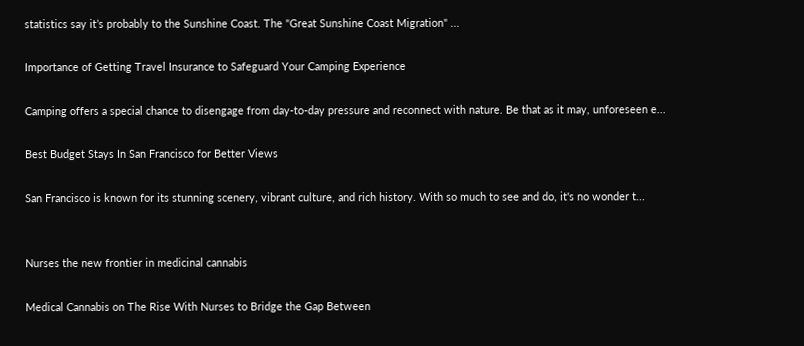statistics say it’s probably to the Sunshine Coast. The "Great Sunshine Coast Migration" ...

Importance of Getting Travel Insurance to Safeguard Your Camping Experience

Camping offers a special chance to disengage from day-to-day pressure and reconnect with nature. Be that as it may, unforeseen e...

Best Budget Stays In San Francisco for Better Views

San Francisco is known for its stunning scenery, vibrant culture, and rich history. With so much to see and do, it's no wonder t...


Nurses the new frontier in medicinal cannabis

Medical Cannabis on The Rise With Nurses to Bridge the Gap Between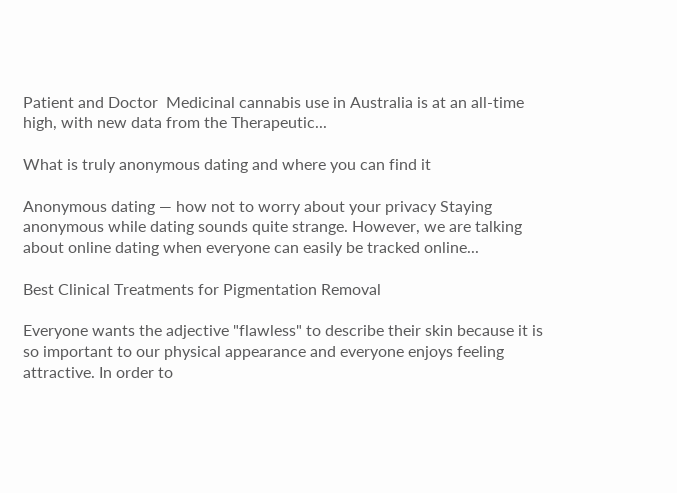Patient and Doctor  Medicinal cannabis use in Australia is at an all-time high, with new data from the Therapeutic...

What is truly anonymous dating and where you can find it

Anonymous dating — how not to worry about your privacy Staying anonymous while dating sounds quite strange. However, we are talking about online dating when everyone can easily be tracked online...

Best Clinical Treatments for Pigmentation Removal

Everyone wants the adjective "flawless" to describe their skin because it is so important to our physical appearance and everyone enjoys feeling attractive. In order to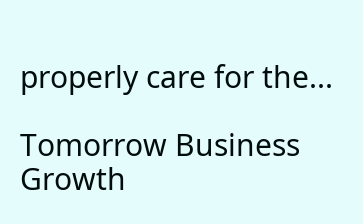properly care for the...

Tomorrow Business Growth